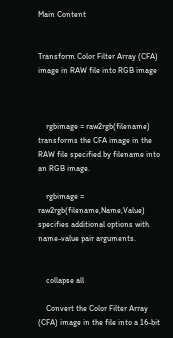Main Content


Transform Color Filter Array (CFA) image in RAW file into RGB image



    rgbimage = raw2rgb(filename) transforms the CFA image in the RAW file specified by filename into an RGB image.

    rgbimage = raw2rgb(filename,Name,Value) specifies additional options with name-value pair arguments.


    collapse all

    Convert the Color Filter Array (CFA) image in the file into a 16-bit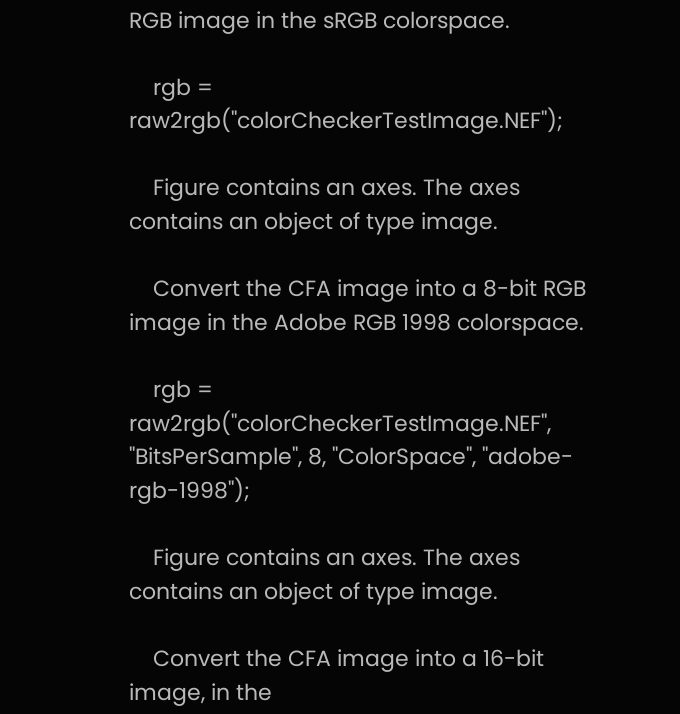RGB image in the sRGB colorspace.

    rgb = raw2rgb("colorCheckerTestImage.NEF");

    Figure contains an axes. The axes contains an object of type image.

    Convert the CFA image into a 8-bit RGB image in the Adobe RGB 1998 colorspace.

    rgb = raw2rgb("colorCheckerTestImage.NEF", "BitsPerSample", 8, "ColorSpace", "adobe-rgb-1998");

    Figure contains an axes. The axes contains an object of type image.

    Convert the CFA image into a 16-bit image, in the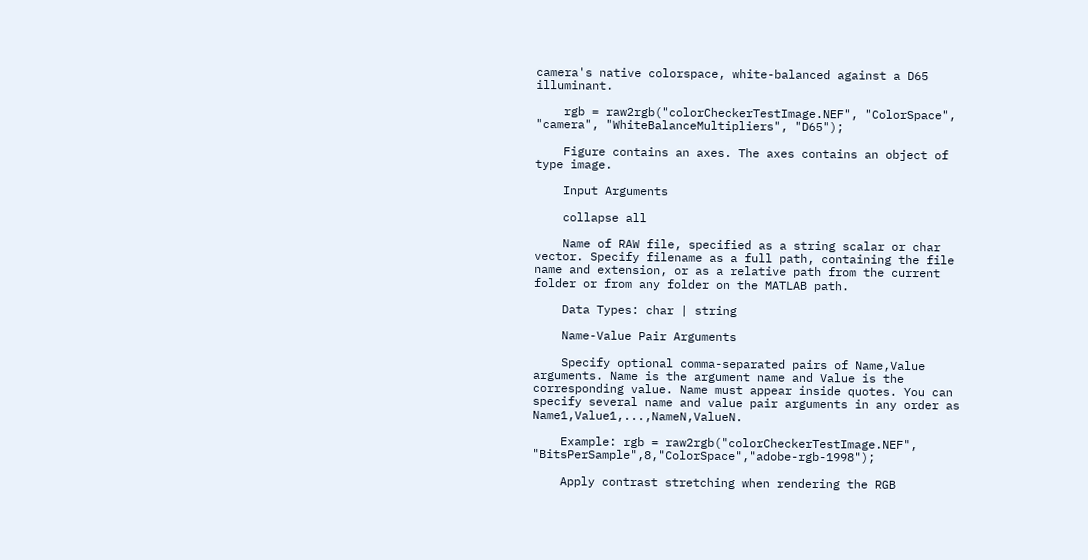camera's native colorspace, white-balanced against a D65 illuminant.

    rgb = raw2rgb("colorCheckerTestImage.NEF", "ColorSpace", "camera", "WhiteBalanceMultipliers", "D65");

    Figure contains an axes. The axes contains an object of type image.

    Input Arguments

    collapse all

    Name of RAW file, specified as a string scalar or char vector. Specify filename as a full path, containing the file name and extension, or as a relative path from the current folder or from any folder on the MATLAB path.

    Data Types: char | string

    Name-Value Pair Arguments

    Specify optional comma-separated pairs of Name,Value arguments. Name is the argument name and Value is the corresponding value. Name must appear inside quotes. You can specify several name and value pair arguments in any order as Name1,Value1,...,NameN,ValueN.

    Example: rgb = raw2rgb("colorCheckerTestImage.NEF", "BitsPerSample",8,"ColorSpace","adobe-rgb-1998");

    Apply contrast stretching when rendering the RGB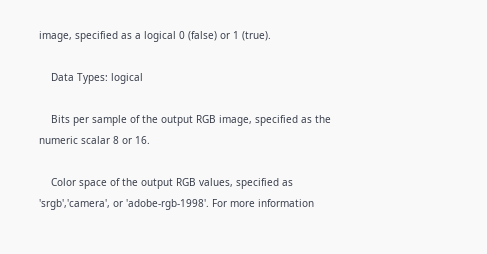image, specified as a logical 0 (false) or 1 (true).

    Data Types: logical

    Bits per sample of the output RGB image, specified as the numeric scalar 8 or 16.

    Color space of the output RGB values, specified as 'srgb','camera', or 'adobe-rgb-1998'. For more information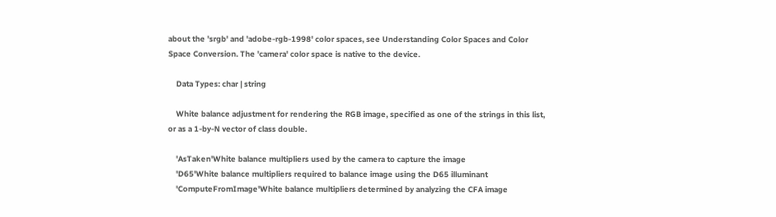about the 'srgb' and 'adobe-rgb-1998' color spaces, see Understanding Color Spaces and Color Space Conversion. The 'camera' color space is native to the device.

    Data Types: char | string

    White balance adjustment for rendering the RGB image, specified as one of the strings in this list, or as a 1-by-N vector of class double.

    'AsTaken'White balance multipliers used by the camera to capture the image
    'D65'White balance multipliers required to balance image using the D65 illuminant
    'ComputeFromImage'White balance multipliers determined by analyzing the CFA image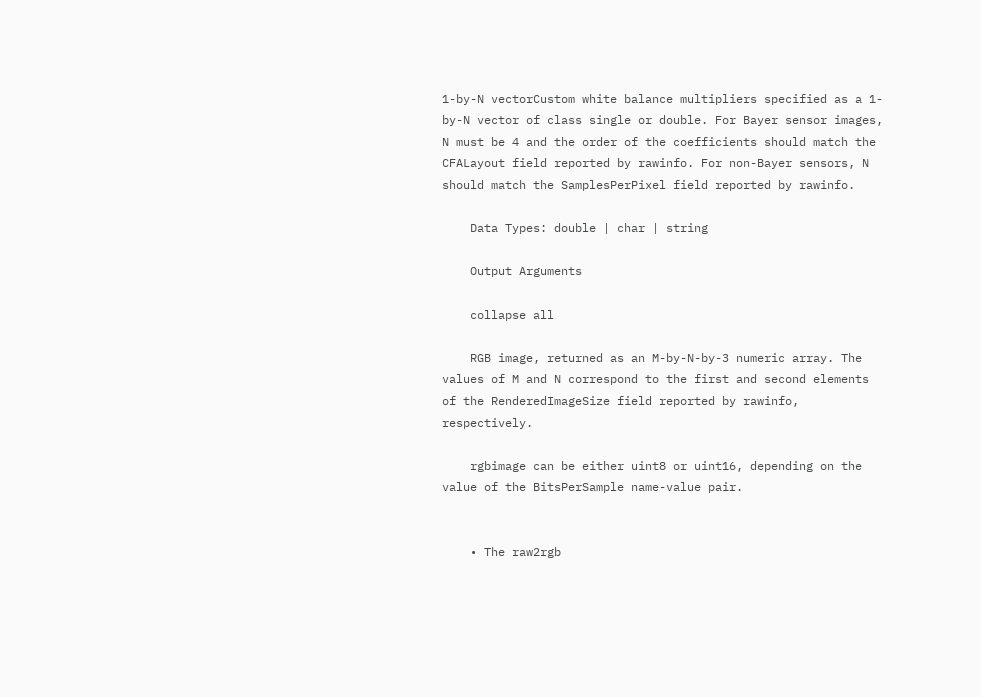1-by-N vectorCustom white balance multipliers specified as a 1-by-N vector of class single or double. For Bayer sensor images, N must be 4 and the order of the coefficients should match the CFALayout field reported by rawinfo. For non-Bayer sensors, N should match the SamplesPerPixel field reported by rawinfo.

    Data Types: double | char | string

    Output Arguments

    collapse all

    RGB image, returned as an M-by-N-by-3 numeric array. The values of M and N correspond to the first and second elements of the RenderedImageSize field reported by rawinfo, respectively.

    rgbimage can be either uint8 or uint16, depending on the value of the BitsPerSample name-value pair.


    • The raw2rgb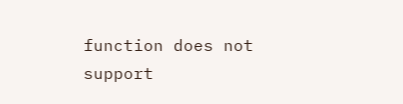function does not support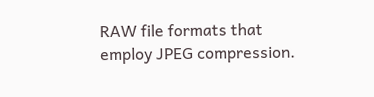RAW file formats that employ JPEG compression.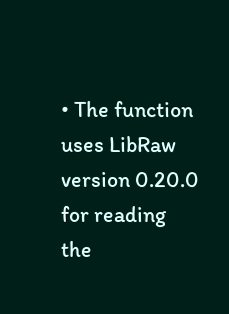• The function uses LibRaw version 0.20.0 for reading the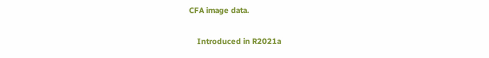CFA image data.

    Introduced in R2021a